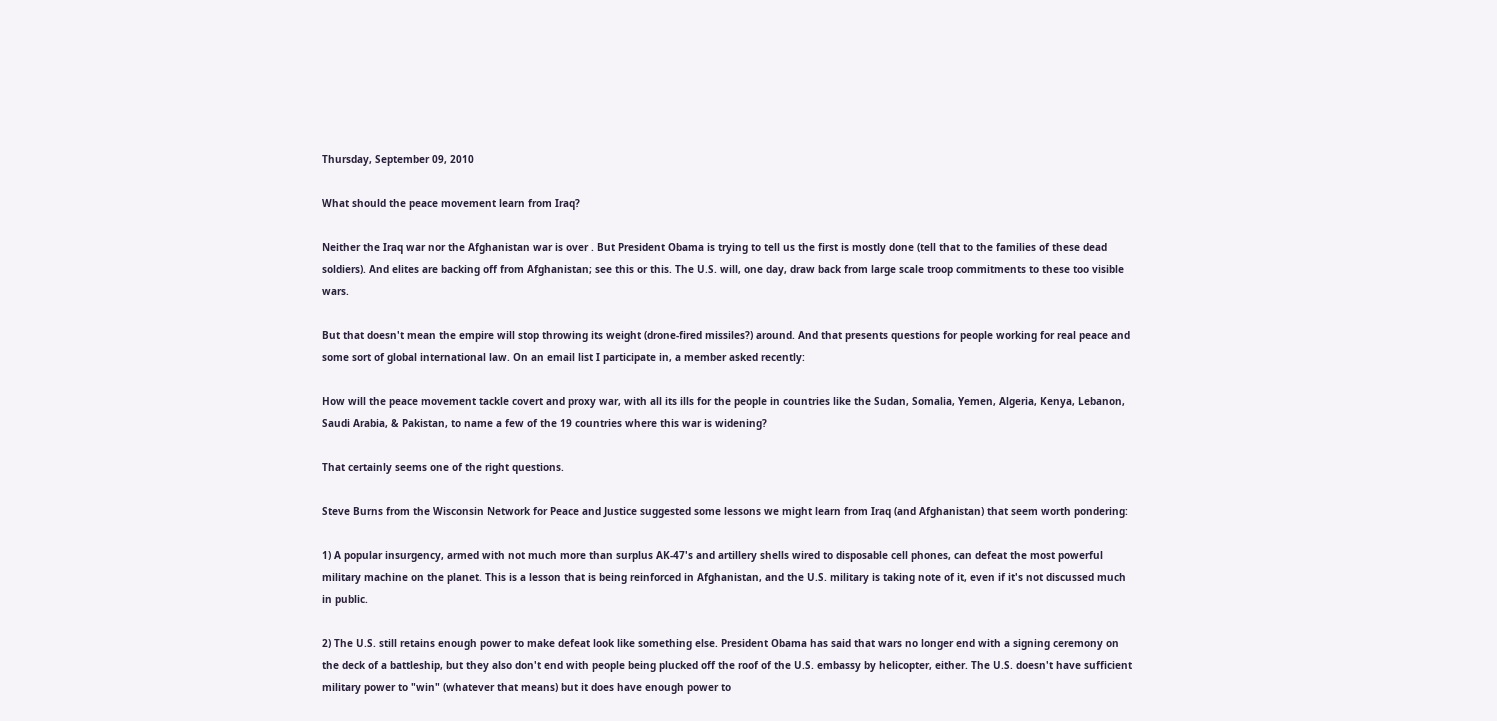Thursday, September 09, 2010

What should the peace movement learn from Iraq?

Neither the Iraq war nor the Afghanistan war is over . But President Obama is trying to tell us the first is mostly done (tell that to the families of these dead soldiers). And elites are backing off from Afghanistan; see this or this. The U.S. will, one day, draw back from large scale troop commitments to these too visible wars.

But that doesn't mean the empire will stop throwing its weight (drone-fired missiles?) around. And that presents questions for people working for real peace and some sort of global international law. On an email list I participate in, a member asked recently:

How will the peace movement tackle covert and proxy war, with all its ills for the people in countries like the Sudan, Somalia, Yemen, Algeria, Kenya, Lebanon, Saudi Arabia, & Pakistan, to name a few of the 19 countries where this war is widening?

That certainly seems one of the right questions.

Steve Burns from the Wisconsin Network for Peace and Justice suggested some lessons we might learn from Iraq (and Afghanistan) that seem worth pondering:

1) A popular insurgency, armed with not much more than surplus AK-47's and artillery shells wired to disposable cell phones, can defeat the most powerful military machine on the planet. This is a lesson that is being reinforced in Afghanistan, and the U.S. military is taking note of it, even if it's not discussed much in public.

2) The U.S. still retains enough power to make defeat look like something else. President Obama has said that wars no longer end with a signing ceremony on the deck of a battleship, but they also don't end with people being plucked off the roof of the U.S. embassy by helicopter, either. The U.S. doesn't have sufficient military power to "win" (whatever that means) but it does have enough power to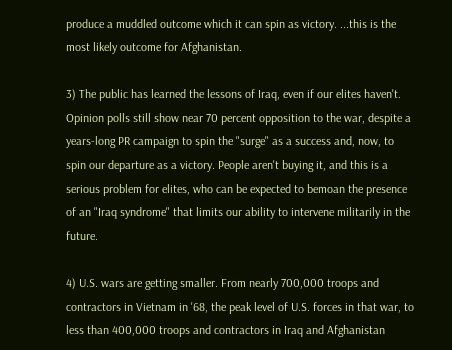produce a muddled outcome which it can spin as victory. ...this is the most likely outcome for Afghanistan.

3) The public has learned the lessons of Iraq, even if our elites haven't. Opinion polls still show near 70 percent opposition to the war, despite a years-long PR campaign to spin the "surge" as a success and, now, to spin our departure as a victory. People aren't buying it, and this is a serious problem for elites, who can be expected to bemoan the presence of an "Iraq syndrome" that limits our ability to intervene militarily in the future.

4) U.S. wars are getting smaller. From nearly 700,000 troops and contractors in Vietnam in '68, the peak level of U.S. forces in that war, to less than 400,000 troops and contractors in Iraq and Afghanistan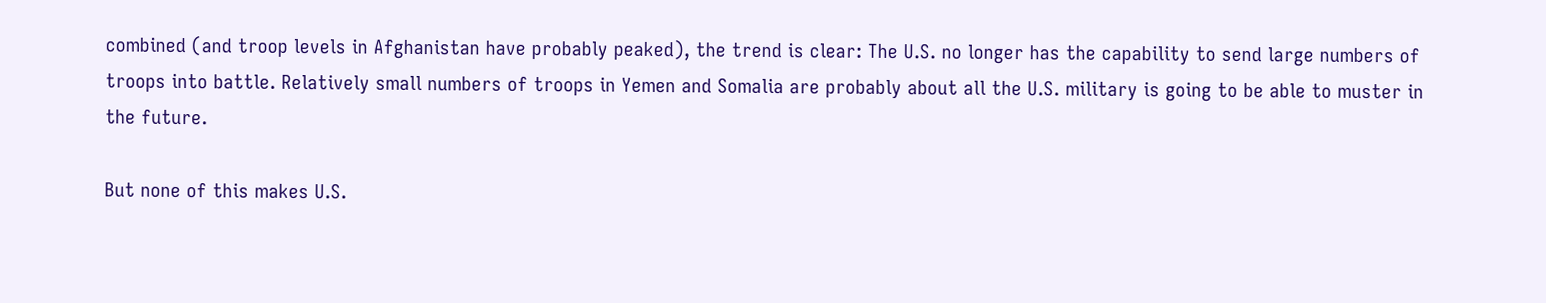combined (and troop levels in Afghanistan have probably peaked), the trend is clear: The U.S. no longer has the capability to send large numbers of troops into battle. Relatively small numbers of troops in Yemen and Somalia are probably about all the U.S. military is going to be able to muster in the future.

But none of this makes U.S.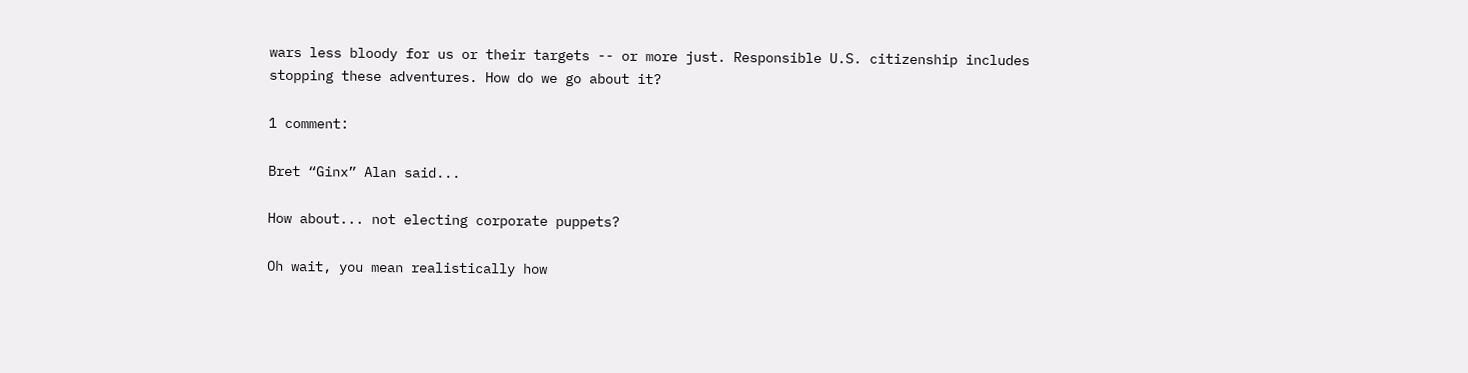wars less bloody for us or their targets -- or more just. Responsible U.S. citizenship includes stopping these adventures. How do we go about it?

1 comment:

Bret “Ginx” Alan said...

How about... not electing corporate puppets?

Oh wait, you mean realistically how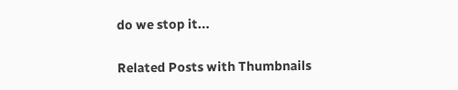do we stop it...

Related Posts with Thumbnails